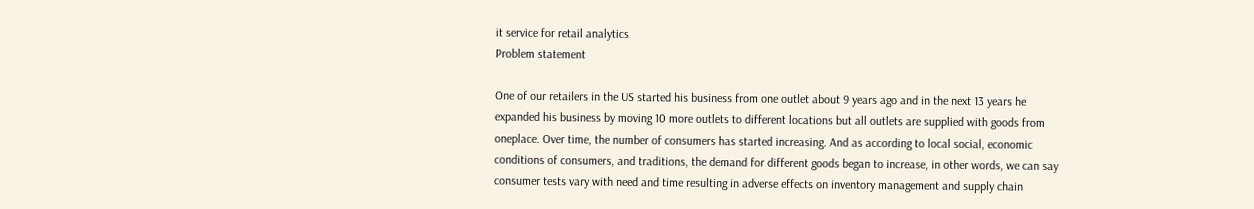it service for retail analytics
Problem statement

One of our retailers in the US started his business from one outlet about 9 years ago and in the next 13 years he expanded his business by moving 10 more outlets to different locations but all outlets are supplied with goods from oneplace. Over time, the number of consumers has started increasing. And as according to local social, economic conditions of consumers, and traditions, the demand for different goods began to increase, in other words, we can say consumer tests vary with need and time resulting in adverse effects on inventory management and supply chain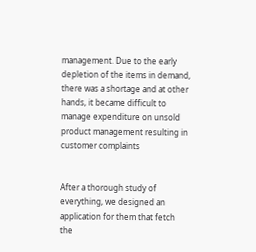management. Due to the early depletion of the items in demand, there was a shortage and at other hands, it became difficult to manage expenditure on unsold product management resulting in customer complaints


After a thorough study of everything, we designed an application for them that fetch the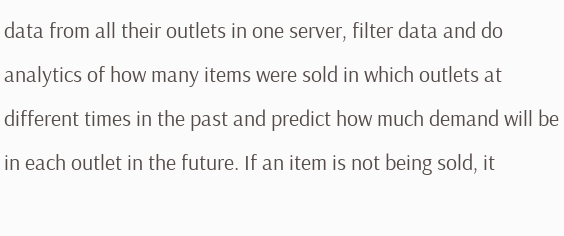data from all their outlets in one server, filter data and do analytics of how many items were sold in which outlets at different times in the past and predict how much demand will be in each outlet in the future. If an item is not being sold, it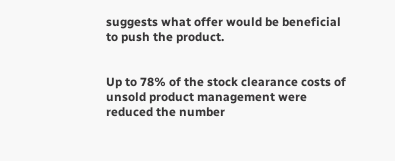suggests what offer would be beneficial to push the product.


Up to 78% of the stock clearance costs of unsold product management were reduced the number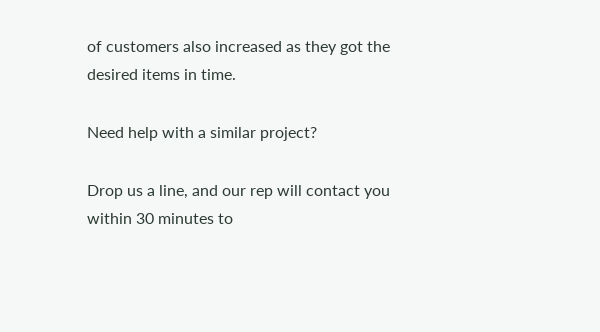of customers also increased as they got the desired items in time.

Need help with a similar project?

Drop us a line, and our rep will contact you within 30 minutes to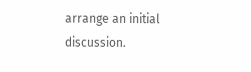arrange an initial discussion.